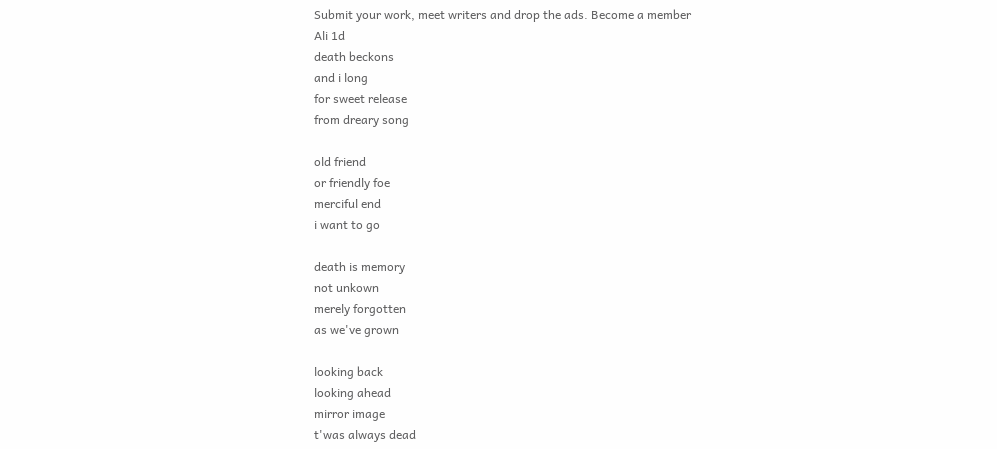Submit your work, meet writers and drop the ads. Become a member
Ali 1d
death beckons
and i long
for sweet release
from dreary song

old friend
or friendly foe
merciful end
i want to go

death is memory
not unkown
merely forgotten
as we've grown

looking back
looking ahead
mirror image
t'was always dead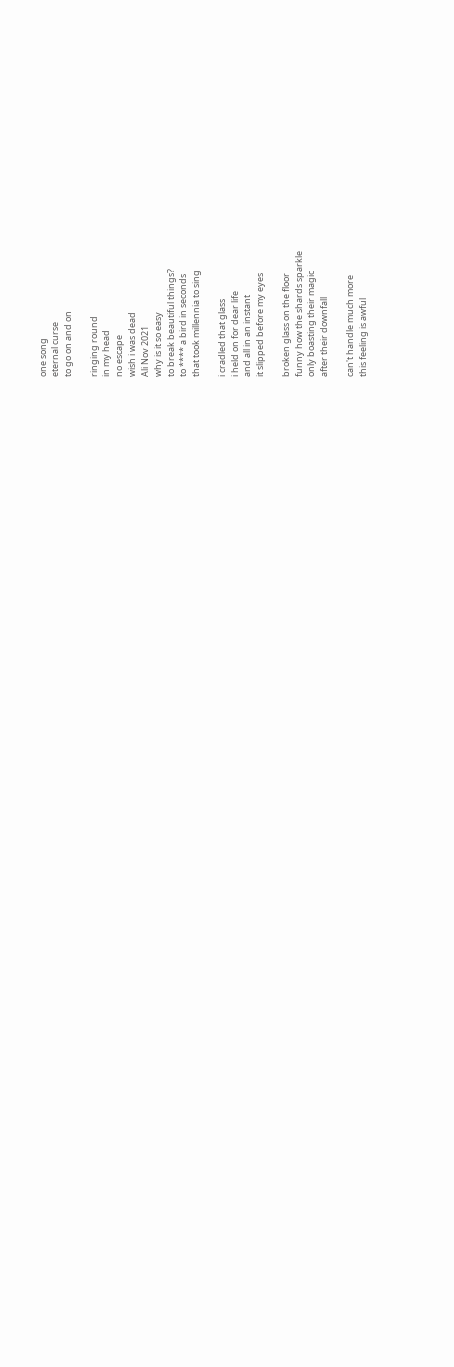one song
eternal curse
to go on and on

ringing round
in my head
no escape
wish i was dead
Ali Nov 2021
why is it so easy
to break beautiful things?
to **** a bird in seconds
that took millennia to sing

i cradled that glass
i held on for dear life
and all in an instant
it slipped before my eyes

broken glass on the floor
funny how the shards sparkle
only boasting their magic
after their downfall

can't handle much more
this feeling is awful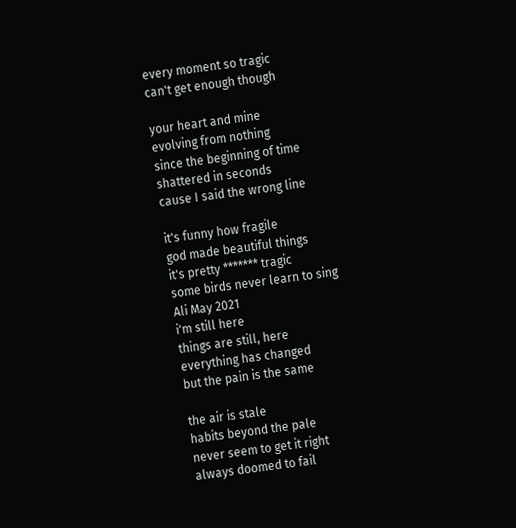every moment so tragic
can't get enough though

your heart and mine
evolving from nothing
since the beginning of time
shattered in seconds
cause I said the wrong line

it's funny how fragile
god made beautiful things
it's pretty ******* tragic
some birds never learn to sing
Ali May 2021
i'm still here
things are still, here
everything has changed
but the pain is the same

the air is stale
habits beyond the pale
never seem to get it right
always doomed to fail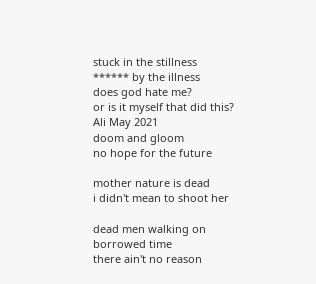stuck in the stillness
****** by the illness
does god hate me?
or is it myself that did this?
Ali May 2021
doom and gloom
no hope for the future

mother nature is dead
i didn't mean to shoot her

dead men walking on borrowed time
there ain't no reason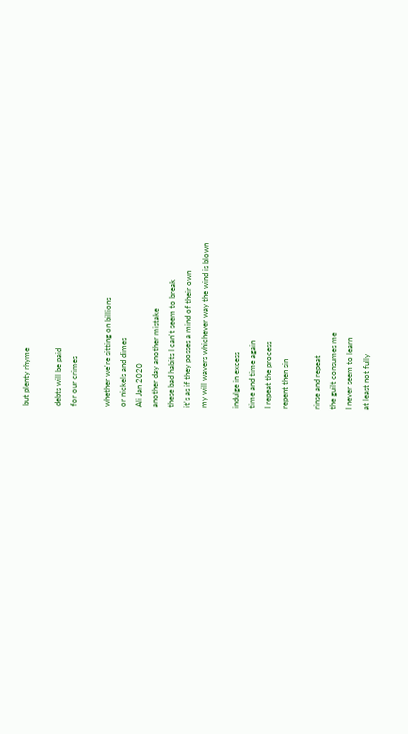but plenty rhyme

debts will be paid
for our crimes

whether we're sitting on billions
or nickels and dimes
Ali Jan 2020
another day another mistake
these bad habits I can't seem to break
it's as if they posses a mind of their own
my will wavers whichever way the wind is blown

indulge in excess
time and time again
I repeat the process
repent then sin

rinse and repeat
the guilt consumes me
I never seem to learn
at least not fully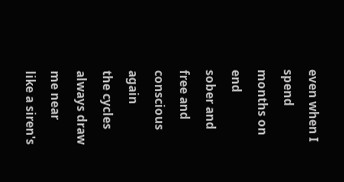even when I spend months on end
sober and free and conscious again
the cycles always draw me near
like a siren's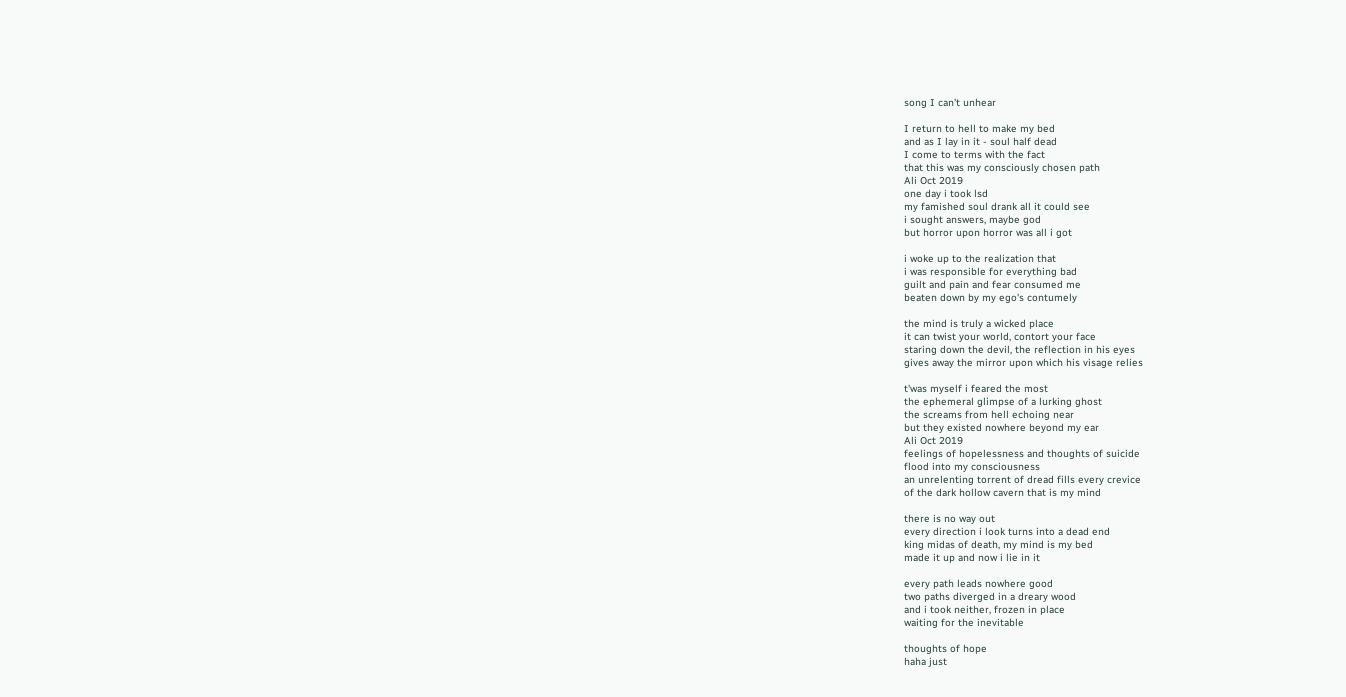song I can't unhear

I return to hell to make my bed
and as I lay in it - soul half dead
I come to terms with the fact
that this was my consciously chosen path
Ali Oct 2019
one day i took lsd
my famished soul drank all it could see
i sought answers, maybe god
but horror upon horror was all i got

i woke up to the realization that
i was responsible for everything bad
guilt and pain and fear consumed me
beaten down by my ego's contumely

the mind is truly a wicked place
it can twist your world, contort your face
staring down the devil, the reflection in his eyes
gives away the mirror upon which his visage relies

t'was myself i feared the most
the ephemeral glimpse of a lurking ghost
the screams from hell echoing near
but they existed nowhere beyond my ear
Ali Oct 2019
feelings of hopelessness and thoughts of suicide
flood into my consciousness
an unrelenting torrent of dread fills every crevice
of the dark hollow cavern that is my mind

there is no way out
every direction i look turns into a dead end
king midas of death, my mind is my bed
made it up and now i lie in it

every path leads nowhere good
two paths diverged in a dreary wood
and i took neither, frozen in place
waiting for the inevitable

thoughts of hope
haha just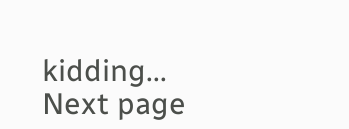kidding...
Next page